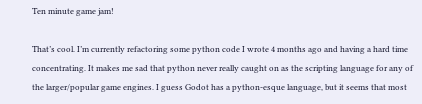Ten minute game jam!

That’s cool. I’m currently refactoring some python code I wrote 4 months ago and having a hard time concentrating. It makes me sad that python never really caught on as the scripting language for any of the larger/popular game engines. I guess Godot has a python-esque language, but it seems that most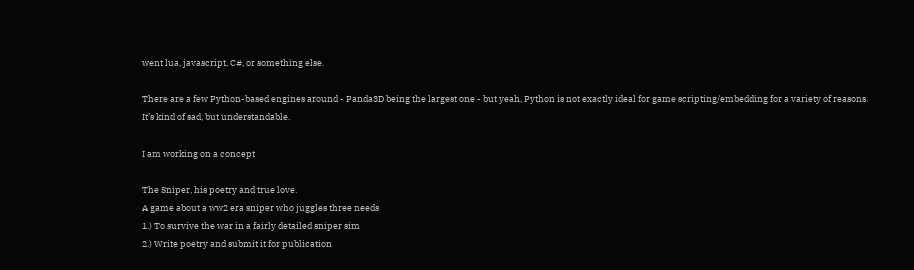went lua, javascript, C#, or something else.

There are a few Python-based engines around - Panda3D being the largest one - but yeah, Python is not exactly ideal for game scripting/embedding for a variety of reasons. It’s kind of sad, but understandable.

I am working on a concept

The Sniper, his poetry and true love.
A game about a ww2 era sniper who juggles three needs
1.) To survive the war in a fairly detailed sniper sim
2.) Write poetry and submit it for publication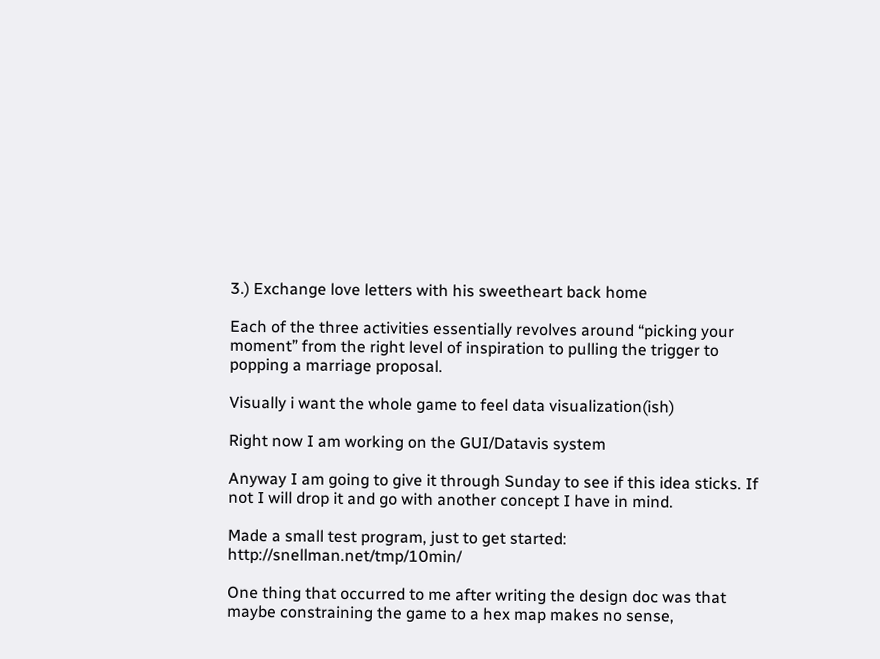3.) Exchange love letters with his sweetheart back home

Each of the three activities essentially revolves around “picking your moment” from the right level of inspiration to pulling the trigger to popping a marriage proposal.

Visually i want the whole game to feel data visualization(ish)

Right now I am working on the GUI/Datavis system

Anyway I am going to give it through Sunday to see if this idea sticks. If not I will drop it and go with another concept I have in mind.

Made a small test program, just to get started: http://snellman.net/tmp/10min/

One thing that occurred to me after writing the design doc was that maybe constraining the game to a hex map makes no sense,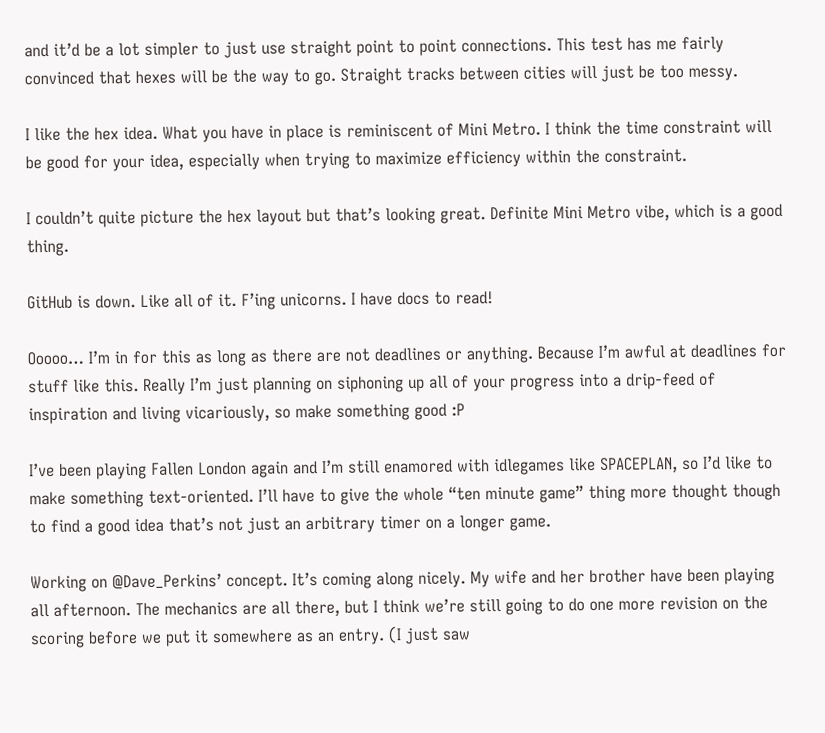and it’d be a lot simpler to just use straight point to point connections. This test has me fairly convinced that hexes will be the way to go. Straight tracks between cities will just be too messy.

I like the hex idea. What you have in place is reminiscent of Mini Metro. I think the time constraint will be good for your idea, especially when trying to maximize efficiency within the constraint.

I couldn’t quite picture the hex layout but that’s looking great. Definite Mini Metro vibe, which is a good thing.

GitHub is down. Like all of it. F’ing unicorns. I have docs to read!

Ooooo… I’m in for this as long as there are not deadlines or anything. Because I’m awful at deadlines for stuff like this. Really I’m just planning on siphoning up all of your progress into a drip-feed of inspiration and living vicariously, so make something good :P

I’ve been playing Fallen London again and I’m still enamored with idlegames like SPACEPLAN, so I’d like to make something text-oriented. I’ll have to give the whole “ten minute game” thing more thought though to find a good idea that’s not just an arbitrary timer on a longer game.

Working on @Dave_Perkins’ concept. It’s coming along nicely. My wife and her brother have been playing all afternoon. The mechanics are all there, but I think we’re still going to do one more revision on the scoring before we put it somewhere as an entry. (I just saw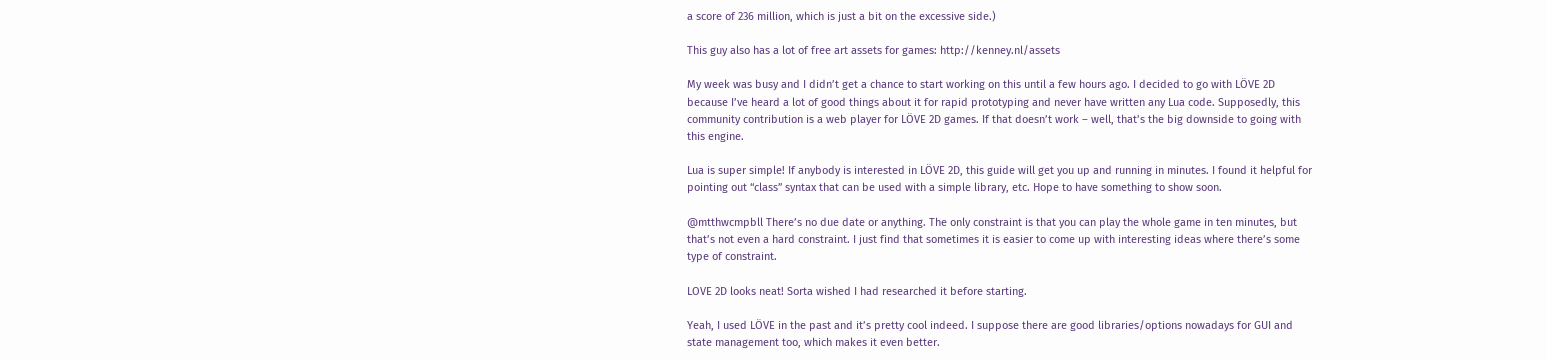a score of 236 million, which is just a bit on the excessive side.)

This guy also has a lot of free art assets for games: http://kenney.nl/assets

My week was busy and I didn’t get a chance to start working on this until a few hours ago. I decided to go with LÖVE 2D because I’ve heard a lot of good things about it for rapid prototyping and never have written any Lua code. Supposedly, this community contribution is a web player for LÖVE 2D games. If that doesn’t work – well, that’s the big downside to going with this engine.

Lua is super simple! If anybody is interested in LÖVE 2D, this guide will get you up and running in minutes. I found it helpful for pointing out “class” syntax that can be used with a simple library, etc. Hope to have something to show soon.

@mtthwcmpbll There’s no due date or anything. The only constraint is that you can play the whole game in ten minutes, but that’s not even a hard constraint. I just find that sometimes it is easier to come up with interesting ideas where there’s some type of constraint.

LOVE 2D looks neat! Sorta wished I had researched it before starting.

Yeah, I used LÖVE in the past and it’s pretty cool indeed. I suppose there are good libraries/options nowadays for GUI and state management too, which makes it even better.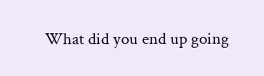What did you end up going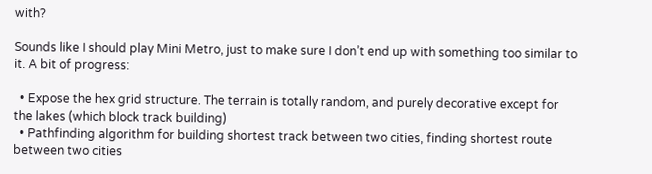with?

Sounds like I should play Mini Metro, just to make sure I don’t end up with something too similar to it. A bit of progress:

  • Expose the hex grid structure. The terrain is totally random, and purely decorative except for the lakes (which block track building)
  • Pathfinding algorithm for building shortest track between two cities, finding shortest route between two cities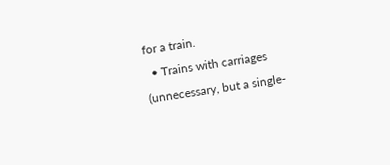for a train.
  • Trains with carriages (unnecessary, but a single-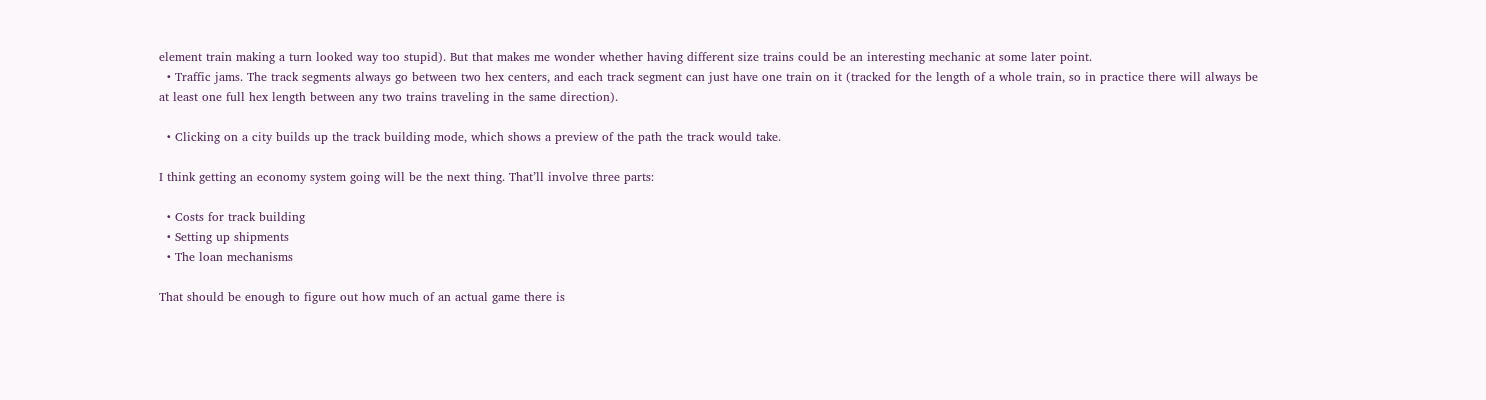element train making a turn looked way too stupid). But that makes me wonder whether having different size trains could be an interesting mechanic at some later point.
  • Traffic jams. The track segments always go between two hex centers, and each track segment can just have one train on it (tracked for the length of a whole train, so in practice there will always be at least one full hex length between any two trains traveling in the same direction).

  • Clicking on a city builds up the track building mode, which shows a preview of the path the track would take.

I think getting an economy system going will be the next thing. That’ll involve three parts:

  • Costs for track building
  • Setting up shipments
  • The loan mechanisms

That should be enough to figure out how much of an actual game there is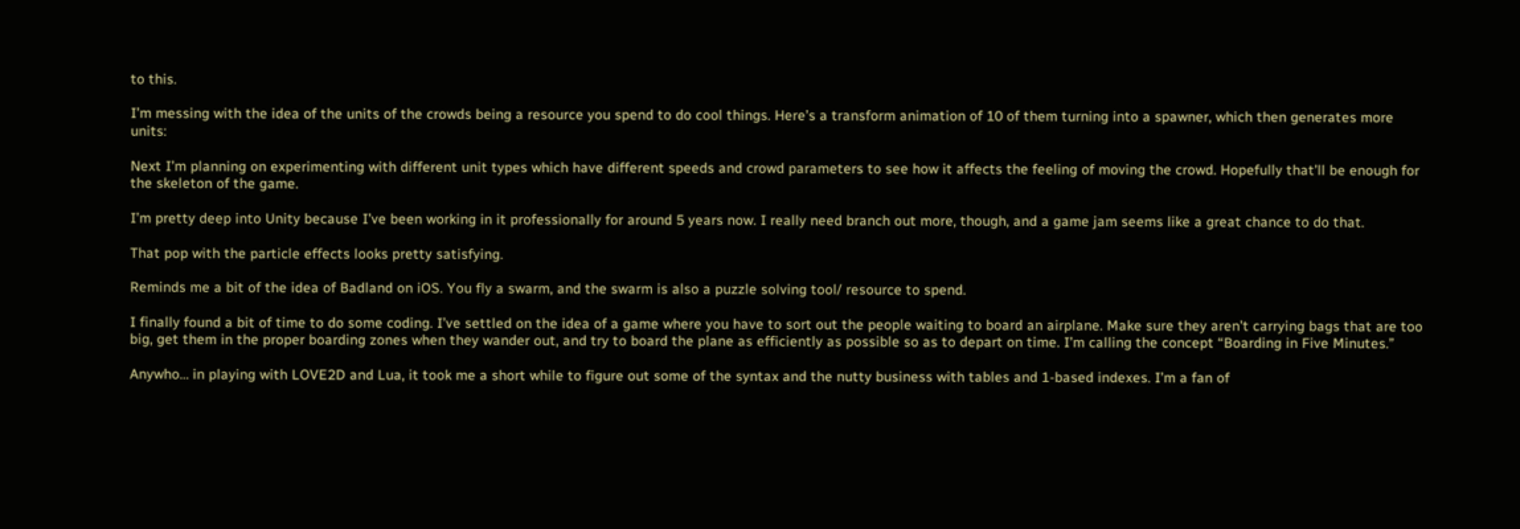to this.

I’m messing with the idea of the units of the crowds being a resource you spend to do cool things. Here’s a transform animation of 10 of them turning into a spawner, which then generates more units:

Next I’m planning on experimenting with different unit types which have different speeds and crowd parameters to see how it affects the feeling of moving the crowd. Hopefully that’ll be enough for the skeleton of the game.

I’m pretty deep into Unity because I’ve been working in it professionally for around 5 years now. I really need branch out more, though, and a game jam seems like a great chance to do that.

That pop with the particle effects looks pretty satisfying.

Reminds me a bit of the idea of Badland on iOS. You fly a swarm, and the swarm is also a puzzle solving tool/ resource to spend.

I finally found a bit of time to do some coding. I’ve settled on the idea of a game where you have to sort out the people waiting to board an airplane. Make sure they aren’t carrying bags that are too big, get them in the proper boarding zones when they wander out, and try to board the plane as efficiently as possible so as to depart on time. I’m calling the concept “Boarding in Five Minutes.”

Anywho… in playing with LOVE2D and Lua, it took me a short while to figure out some of the syntax and the nutty business with tables and 1-based indexes. I’m a fan of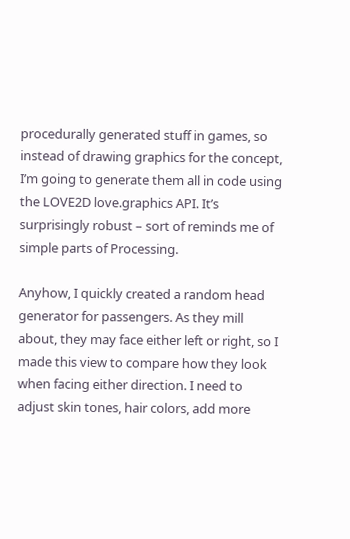procedurally generated stuff in games, so instead of drawing graphics for the concept, I’m going to generate them all in code using the LOVE2D love.graphics API. It’s surprisingly robust – sort of reminds me of simple parts of Processing.

Anyhow, I quickly created a random head generator for passengers. As they mill about, they may face either left or right, so I made this view to compare how they look when facing either direction. I need to adjust skin tones, hair colors, add more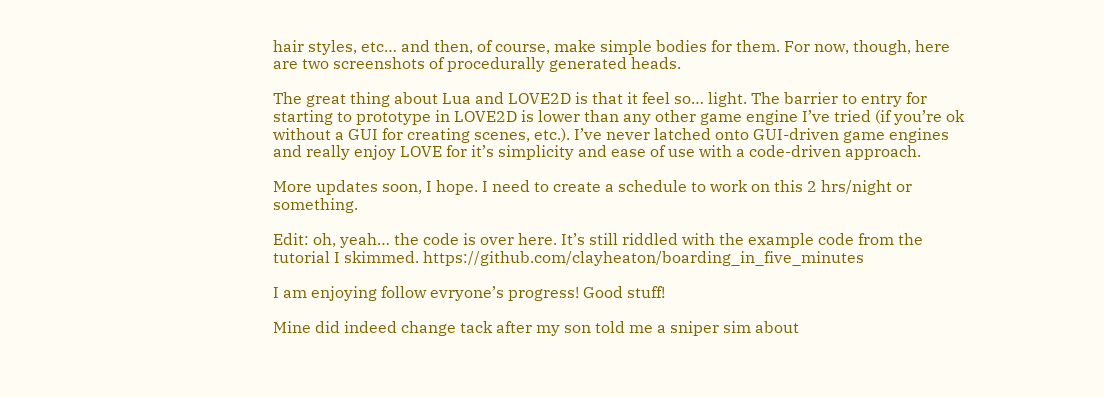hair styles, etc… and then, of course, make simple bodies for them. For now, though, here are two screenshots of procedurally generated heads.

The great thing about Lua and LOVE2D is that it feel so… light. The barrier to entry for starting to prototype in LOVE2D is lower than any other game engine I’ve tried (if you’re ok without a GUI for creating scenes, etc.). I’ve never latched onto GUI-driven game engines and really enjoy LOVE for it’s simplicity and ease of use with a code-driven approach.

More updates soon, I hope. I need to create a schedule to work on this 2 hrs/night or something.

Edit: oh, yeah… the code is over here. It’s still riddled with the example code from the tutorial I skimmed. https://github.com/clayheaton/boarding_in_five_minutes

I am enjoying follow evryone’s progress! Good stuff!

Mine did indeed change tack after my son told me a sniper sim about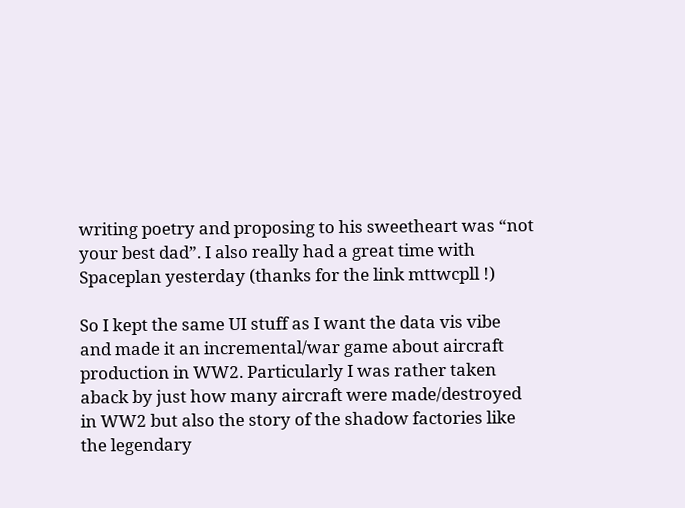writing poetry and proposing to his sweetheart was “not your best dad”. I also really had a great time with Spaceplan yesterday (thanks for the link mttwcpll !)

So I kept the same UI stuff as I want the data vis vibe and made it an incremental/war game about aircraft production in WW2. Particularly I was rather taken aback by just how many aircraft were made/destroyed in WW2 but also the story of the shadow factories like the legendary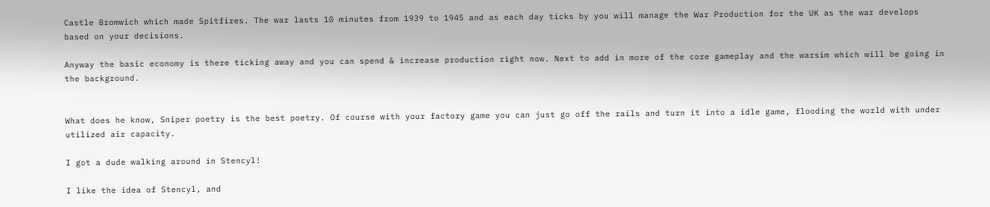Castle Bromwich which made Spitfires. The war lasts 10 minutes from 1939 to 1945 and as each day ticks by you will manage the War Production for the UK as the war develops based on your decisions.

Anyway the basic economy is there ticking away and you can spend & increase production right now. Next to add in more of the core gameplay and the warsim which will be going in the background.


What does he know, Sniper poetry is the best poetry. Of course with your factory game you can just go off the rails and turn it into a idle game, flooding the world with under utilized air capacity.

I got a dude walking around in Stencyl!

I like the idea of Stencyl, and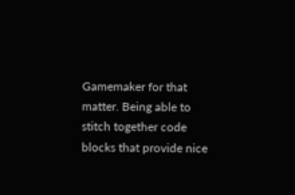Gamemaker for that matter. Being able to stitch together code blocks that provide nice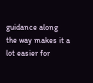guidance along the way makes it a lot easier for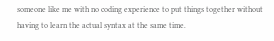someone like me with no coding experience to put things together without having to learn the actual syntax at the same time.